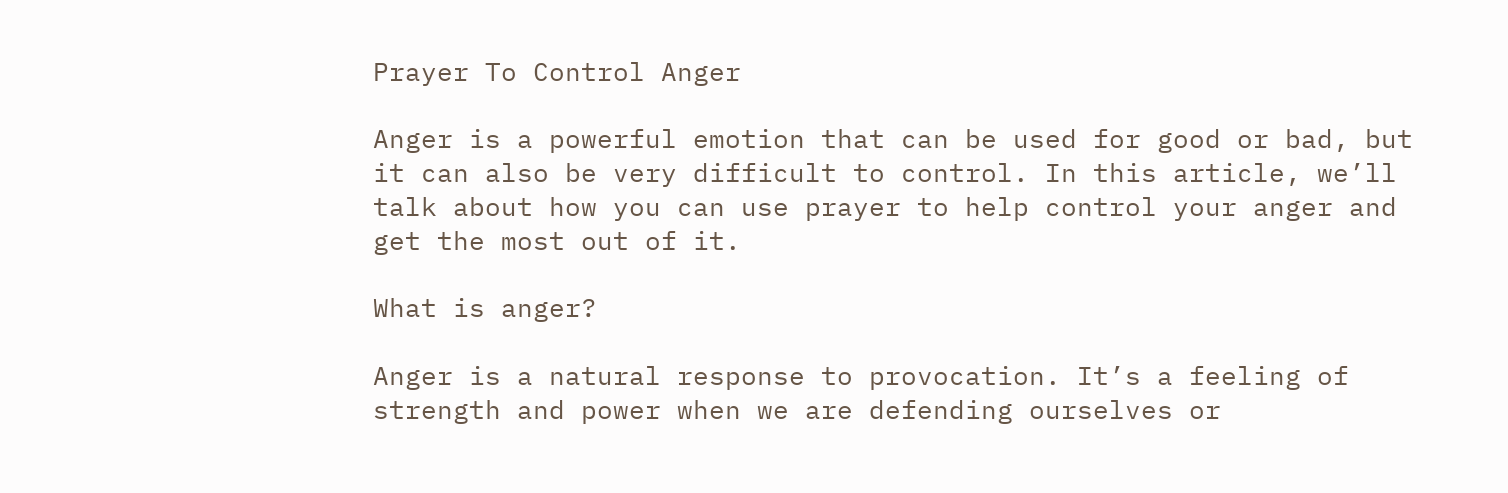Prayer To Control Anger

Anger is a powerful emotion that can be used for good or bad, but it can also be very difficult to control. In this article, we’ll talk about how you can use prayer to help control your anger and get the most out of it.

What is anger?

Anger is a natural response to provocation. It’s a feeling of strength and power when we are defending ourselves or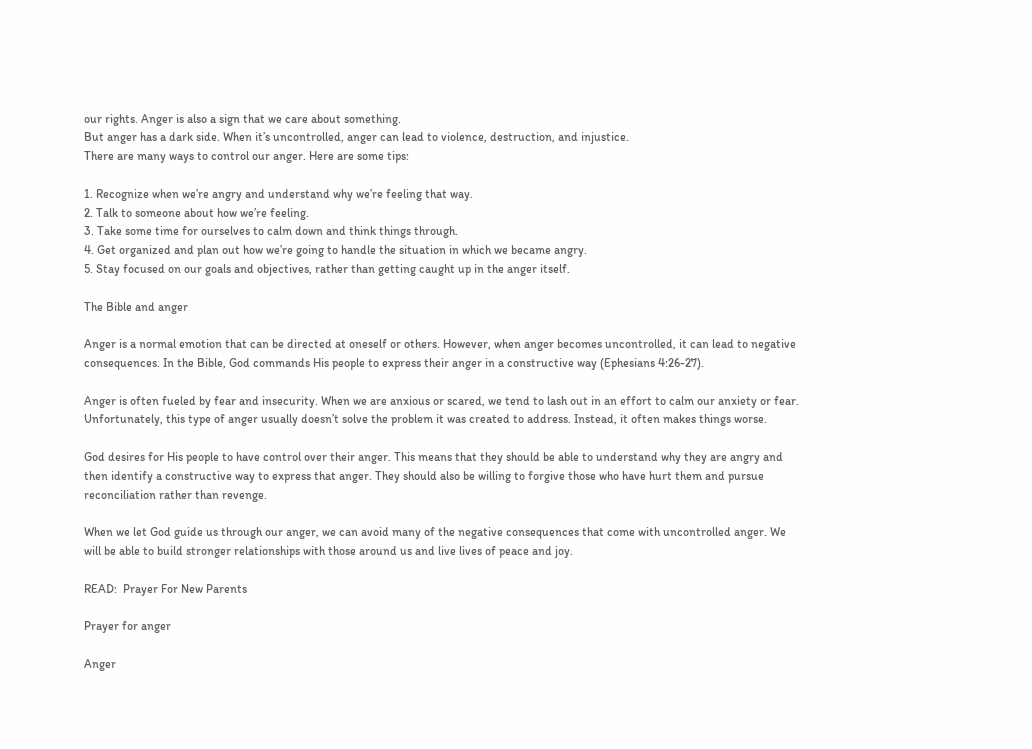our rights. Anger is also a sign that we care about something.
But anger has a dark side. When it’s uncontrolled, anger can lead to violence, destruction, and injustice.
There are many ways to control our anger. Here are some tips:

1. Recognize when we’re angry and understand why we’re feeling that way.
2. Talk to someone about how we’re feeling.
3. Take some time for ourselves to calm down and think things through.
4. Get organized and plan out how we’re going to handle the situation in which we became angry.
5. Stay focused on our goals and objectives, rather than getting caught up in the anger itself.

The Bible and anger

Anger is a normal emotion that can be directed at oneself or others. However, when anger becomes uncontrolled, it can lead to negative consequences. In the Bible, God commands His people to express their anger in a constructive way (Ephesians 4:26-27).

Anger is often fueled by fear and insecurity. When we are anxious or scared, we tend to lash out in an effort to calm our anxiety or fear. Unfortunately, this type of anger usually doesn’t solve the problem it was created to address. Instead, it often makes things worse.

God desires for His people to have control over their anger. This means that they should be able to understand why they are angry and then identify a constructive way to express that anger. They should also be willing to forgive those who have hurt them and pursue reconciliation rather than revenge.

When we let God guide us through our anger, we can avoid many of the negative consequences that come with uncontrolled anger. We will be able to build stronger relationships with those around us and live lives of peace and joy.

READ:  Prayer For New Parents

Prayer for anger

Anger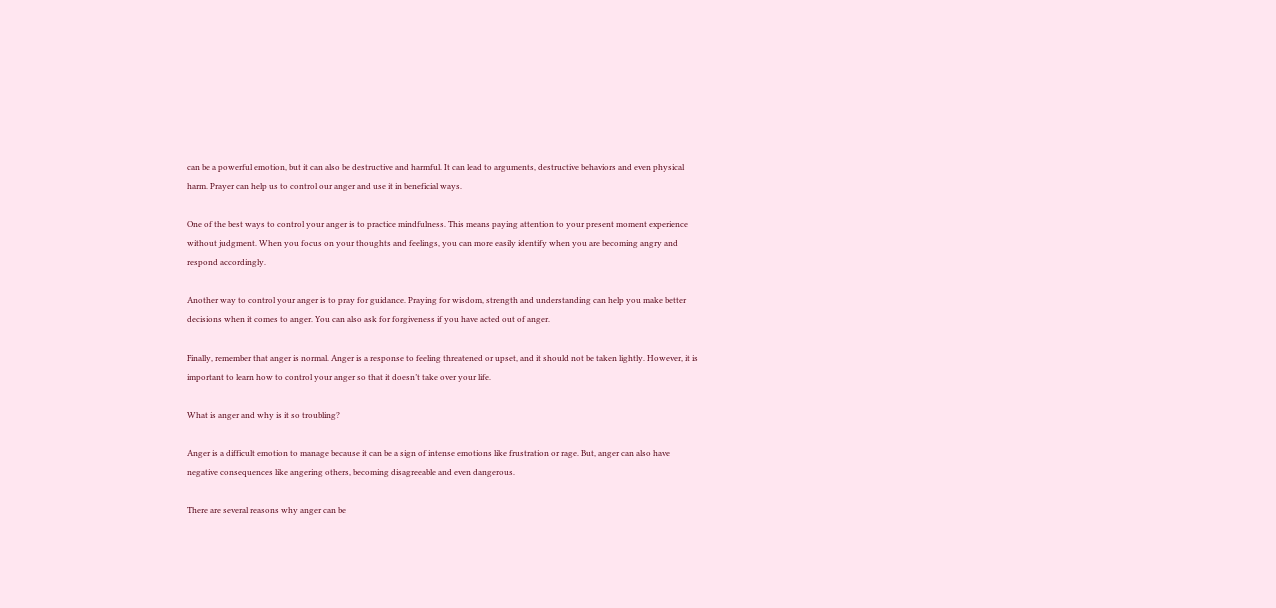can be a powerful emotion, but it can also be destructive and harmful. It can lead to arguments, destructive behaviors and even physical harm. Prayer can help us to control our anger and use it in beneficial ways.

One of the best ways to control your anger is to practice mindfulness. This means paying attention to your present moment experience without judgment. When you focus on your thoughts and feelings, you can more easily identify when you are becoming angry and respond accordingly.

Another way to control your anger is to pray for guidance. Praying for wisdom, strength and understanding can help you make better decisions when it comes to anger. You can also ask for forgiveness if you have acted out of anger.

Finally, remember that anger is normal. Anger is a response to feeling threatened or upset, and it should not be taken lightly. However, it is important to learn how to control your anger so that it doesn’t take over your life.

What is anger and why is it so troubling?

Anger is a difficult emotion to manage because it can be a sign of intense emotions like frustration or rage. But, anger can also have negative consequences like angering others, becoming disagreeable and even dangerous.

There are several reasons why anger can be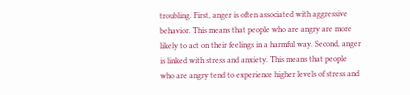troubling. First, anger is often associated with aggressive behavior. This means that people who are angry are more likely to act on their feelings in a harmful way. Second, anger is linked with stress and anxiety. This means that people who are angry tend to experience higher levels of stress and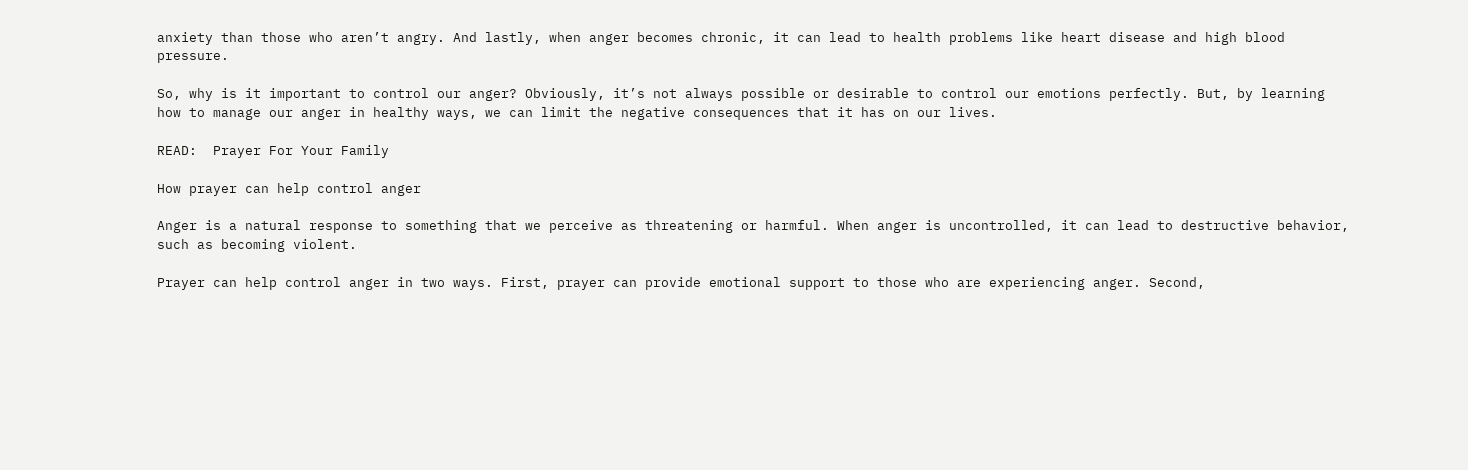anxiety than those who aren’t angry. And lastly, when anger becomes chronic, it can lead to health problems like heart disease and high blood pressure.

So, why is it important to control our anger? Obviously, it’s not always possible or desirable to control our emotions perfectly. But, by learning how to manage our anger in healthy ways, we can limit the negative consequences that it has on our lives.

READ:  Prayer For Your Family

How prayer can help control anger

Anger is a natural response to something that we perceive as threatening or harmful. When anger is uncontrolled, it can lead to destructive behavior, such as becoming violent.

Prayer can help control anger in two ways. First, prayer can provide emotional support to those who are experiencing anger. Second,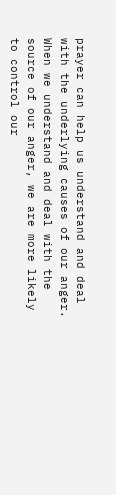prayer can help us understand and deal with the underlying causes of our anger. When we understand and deal with the source of our anger, we are more likely to control our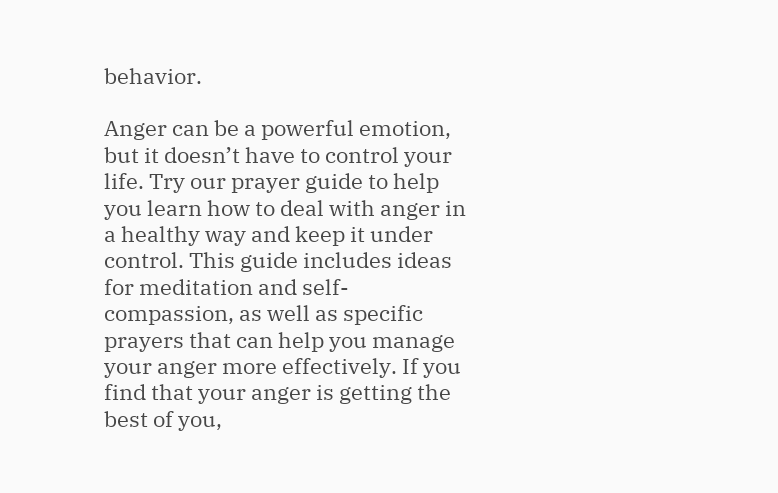behavior.

Anger can be a powerful emotion, but it doesn’t have to control your life. Try our prayer guide to help you learn how to deal with anger in a healthy way and keep it under control. This guide includes ideas for meditation and self-compassion, as well as specific prayers that can help you manage your anger more effectively. If you find that your anger is getting the best of you,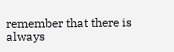remember that there is always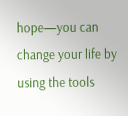hope—you can change your life by using the tools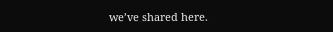we’ve shared here.